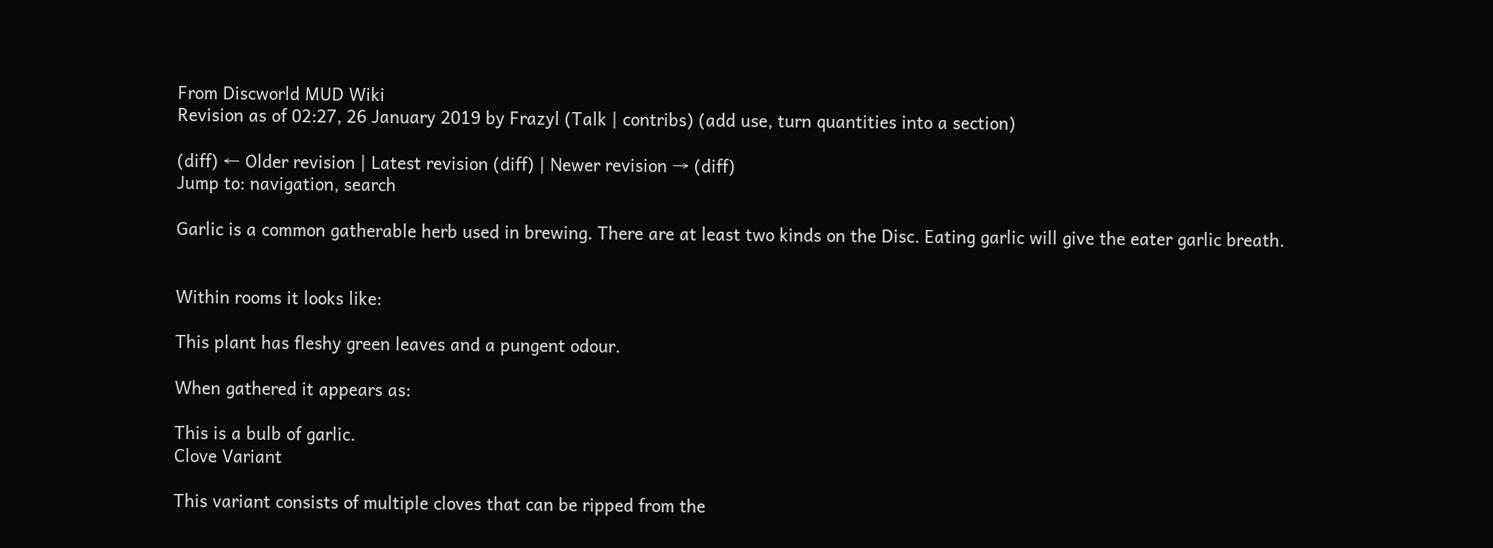From Discworld MUD Wiki
Revision as of 02:27, 26 January 2019 by Frazyl (Talk | contribs) (add use, turn quantities into a section)

(diff) ← Older revision | Latest revision (diff) | Newer revision → (diff)
Jump to: navigation, search

Garlic is a common gatherable herb used in brewing. There are at least two kinds on the Disc. Eating garlic will give the eater garlic breath.


Within rooms it looks like:

This plant has fleshy green leaves and a pungent odour.

When gathered it appears as:

This is a bulb of garlic.
Clove Variant

This variant consists of multiple cloves that can be ripped from the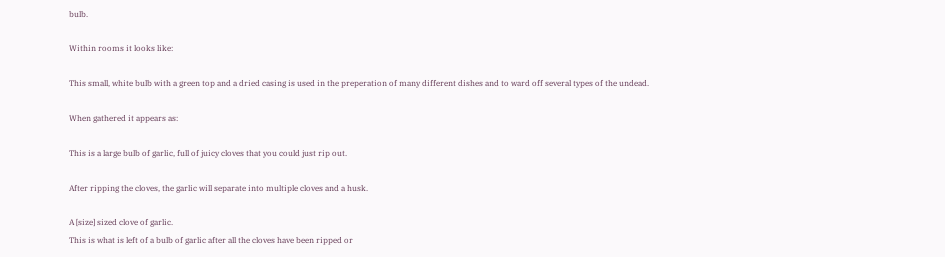bulb.

Within rooms it looks like:

This small, white bulb with a green top and a dried casing is used in the preperation of many different dishes and to ward off several types of the undead.

When gathered it appears as:

This is a large bulb of garlic, full of juicy cloves that you could just rip out.

After ripping the cloves, the garlic will separate into multiple cloves and a husk.

A [size] sized clove of garlic.
This is what is left of a bulb of garlic after all the cloves have been ripped or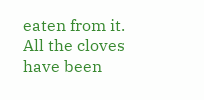eaten from it.  All the cloves have been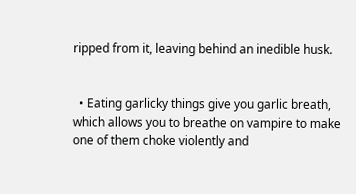ripped from it, leaving behind an inedible husk.


  • Eating garlicky things give you garlic breath, which allows you to breathe on vampire to make one of them choke violently and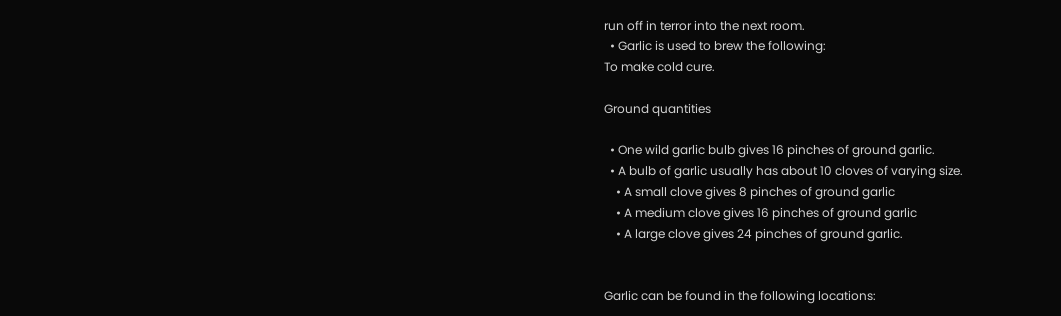run off in terror into the next room.
  • Garlic is used to brew the following:
To make cold cure.

Ground quantities

  • One wild garlic bulb gives 16 pinches of ground garlic.
  • A bulb of garlic usually has about 10 cloves of varying size.
    • A small clove gives 8 pinches of ground garlic
    • A medium clove gives 16 pinches of ground garlic
    • A large clove gives 24 pinches of ground garlic.


Garlic can be found in the following locations: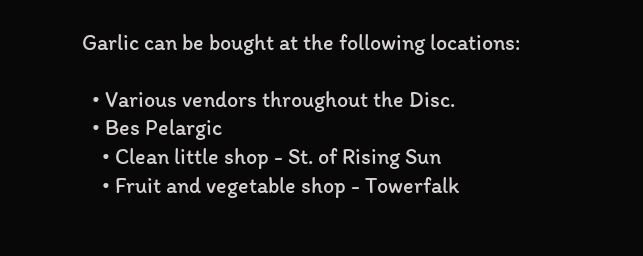Garlic can be bought at the following locations:

  • Various vendors throughout the Disc.
  • Bes Pelargic
    • Clean little shop - St. of Rising Sun
    • Fruit and vegetable shop - Towerfalk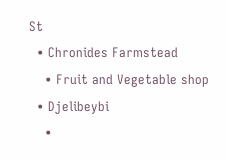St
  • Chronides Farmstead
    • Fruit and Vegetable shop
  • Djelibeybi
    •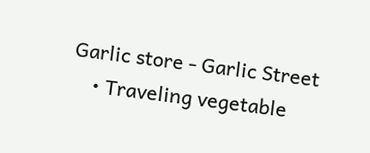Garlic store - Garlic Street
    • Traveling vegetable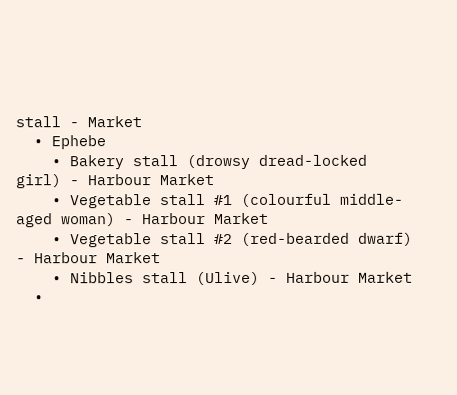stall - Market
  • Ephebe
    • Bakery stall (drowsy dread-locked girl) - Harbour Market
    • Vegetable stall #1 (colourful middle-aged woman) - Harbour Market
    • Vegetable stall #2 (red-bearded dwarf) - Harbour Market
    • Nibbles stall (Ulive) - Harbour Market
  •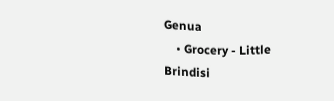Genua
    • Grocery - Little Brindisi